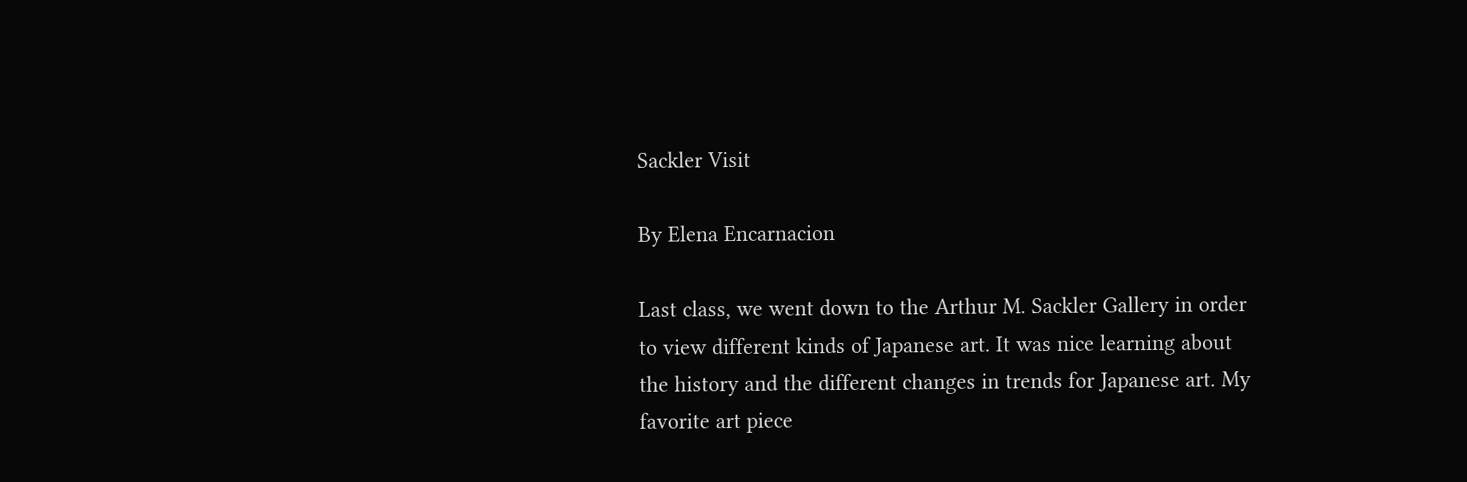Sackler Visit

By Elena Encarnacion

Last class, we went down to the Arthur M. Sackler Gallery in order to view different kinds of Japanese art. It was nice learning about the history and the different changes in trends for Japanese art. My favorite art piece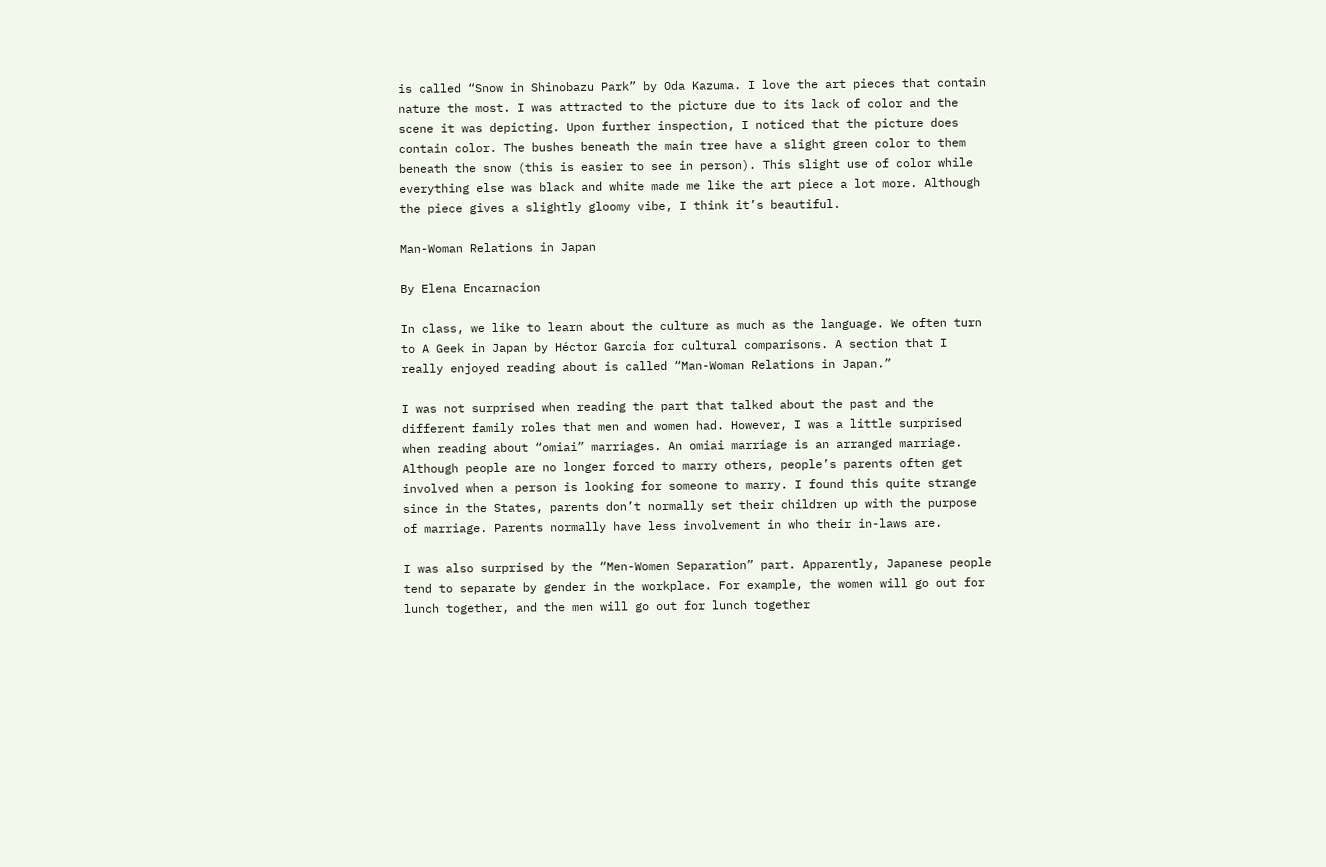is called “Snow in Shinobazu Park” by Oda Kazuma. I love the art pieces that contain nature the most. I was attracted to the picture due to its lack of color and the scene it was depicting. Upon further inspection, I noticed that the picture does contain color. The bushes beneath the main tree have a slight green color to them beneath the snow (this is easier to see in person). This slight use of color while everything else was black and white made me like the art piece a lot more. Although the piece gives a slightly gloomy vibe, I think it’s beautiful.

Man-Woman Relations in Japan

By Elena Encarnacion

In class, we like to learn about the culture as much as the language. We often turn to A Geek in Japan by Héctor García for cultural comparisons. A section that I really enjoyed reading about is called “Man-Woman Relations in Japan.”

I was not surprised when reading the part that talked about the past and the different family roles that men and women had. However, I was a little surprised when reading about “omiai” marriages. An omiai marriage is an arranged marriage. Although people are no longer forced to marry others, people’s parents often get involved when a person is looking for someone to marry. I found this quite strange since in the States, parents don’t normally set their children up with the purpose of marriage. Parents normally have less involvement in who their in-laws are.

I was also surprised by the “Men-Women Separation” part. Apparently, Japanese people tend to separate by gender in the workplace. For example, the women will go out for lunch together, and the men will go out for lunch together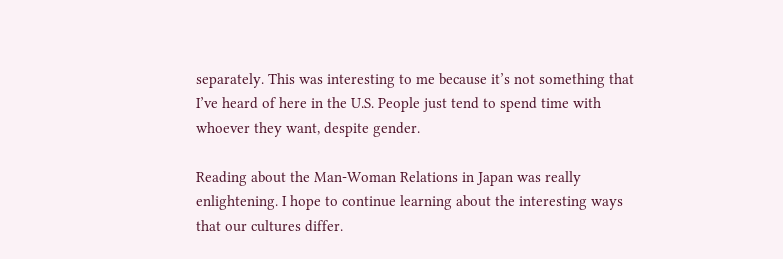separately. This was interesting to me because it’s not something that I’ve heard of here in the U.S. People just tend to spend time with whoever they want, despite gender.

Reading about the Man-Woman Relations in Japan was really enlightening. I hope to continue learning about the interesting ways that our cultures differ.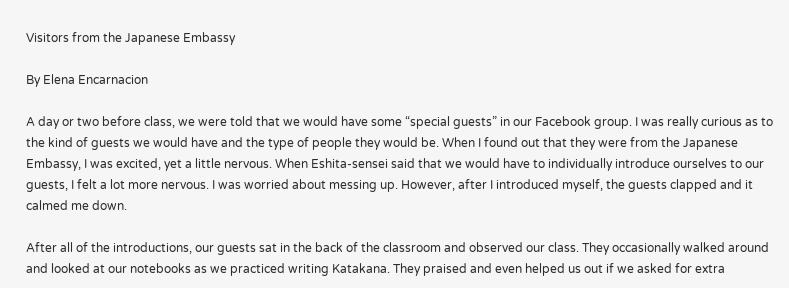Visitors from the Japanese Embassy

By Elena Encarnacion

A day or two before class, we were told that we would have some “special guests” in our Facebook group. I was really curious as to the kind of guests we would have and the type of people they would be. When I found out that they were from the Japanese Embassy, I was excited, yet a little nervous. When Eshita-sensei said that we would have to individually introduce ourselves to our guests, I felt a lot more nervous. I was worried about messing up. However, after I introduced myself, the guests clapped and it calmed me down.

After all of the introductions, our guests sat in the back of the classroom and observed our class. They occasionally walked around and looked at our notebooks as we practiced writing Katakana. They praised and even helped us out if we asked for extra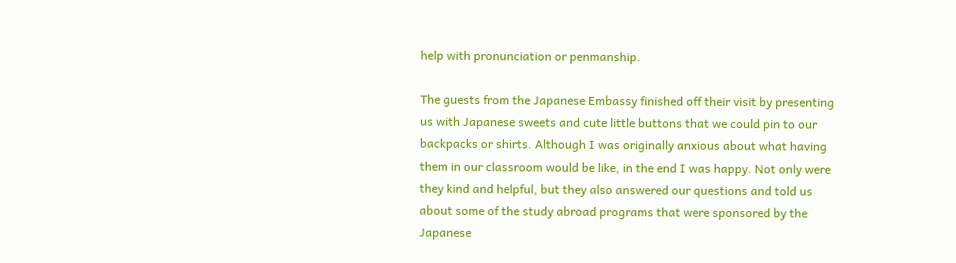help with pronunciation or penmanship.

The guests from the Japanese Embassy finished off their visit by presenting us with Japanese sweets and cute little buttons that we could pin to our backpacks or shirts. Although I was originally anxious about what having them in our classroom would be like, in the end I was happy. Not only were they kind and helpful, but they also answered our questions and told us about some of the study abroad programs that were sponsored by the Japanese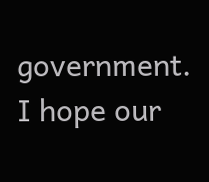government. I hope our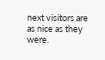next visitors are as nice as they were.